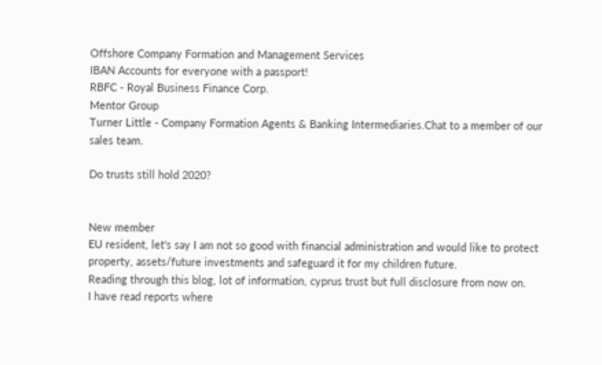Offshore Company Formation and Management Services
IBAN Accounts for everyone with a passport!
RBFC - Royal Business Finance Corp.
Mentor Group
Turner Little - Company Formation Agents & Banking Intermediaries.Chat to a member of our sales team.

Do trusts still hold 2020?


New member
EU resident, let's say I am not so good with financial administration and would like to protect property, assets/future investments and safeguard it for my children future.
Reading through this blog, lot of information, cyprus trust but full disclosure from now on.
I have read reports where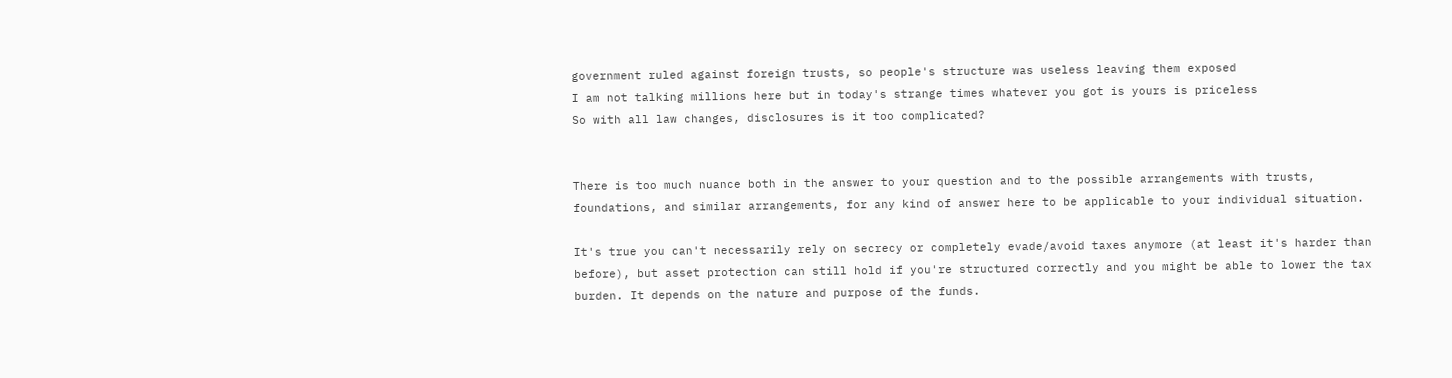government ruled against foreign trusts, so people's structure was useless leaving them exposed
I am not talking millions here but in today's strange times whatever you got is yours is priceless
So with all law changes, disclosures is it too complicated?


There is too much nuance both in the answer to your question and to the possible arrangements with trusts, foundations, and similar arrangements, for any kind of answer here to be applicable to your individual situation.

It's true you can't necessarily rely on secrecy or completely evade/avoid taxes anymore (at least it's harder than before), but asset protection can still hold if you're structured correctly and you might be able to lower the tax burden. It depends on the nature and purpose of the funds.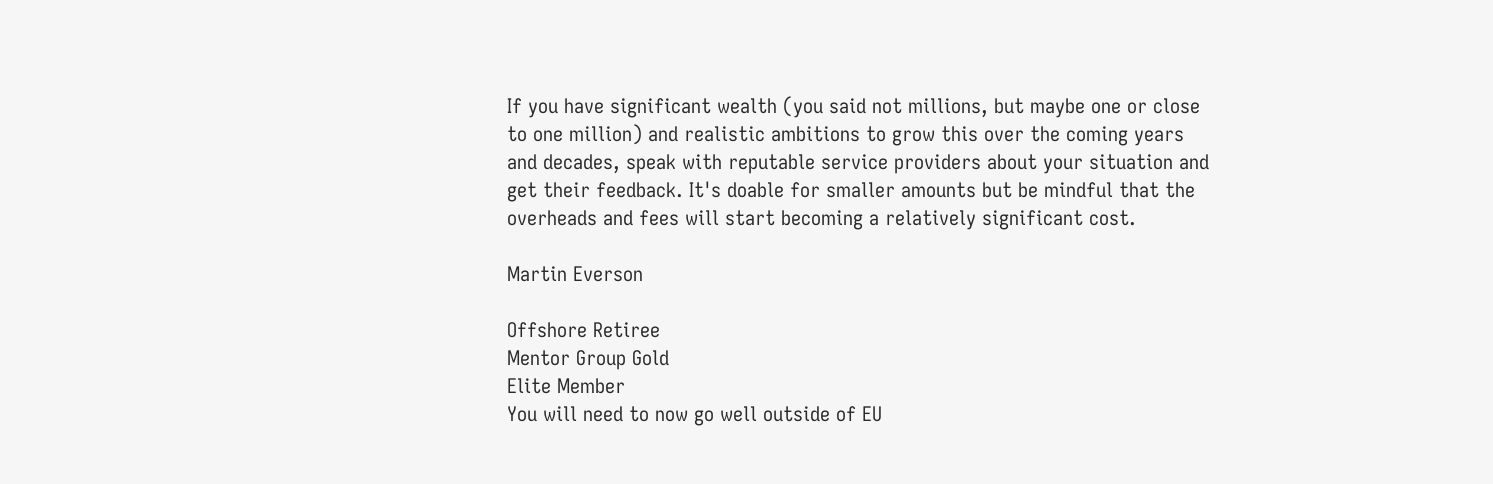If you have significant wealth (you said not millions, but maybe one or close to one million) and realistic ambitions to grow this over the coming years and decades, speak with reputable service providers about your situation and get their feedback. It's doable for smaller amounts but be mindful that the overheads and fees will start becoming a relatively significant cost.

Martin Everson

Offshore Retiree
Mentor Group Gold
Elite Member
You will need to now go well outside of EU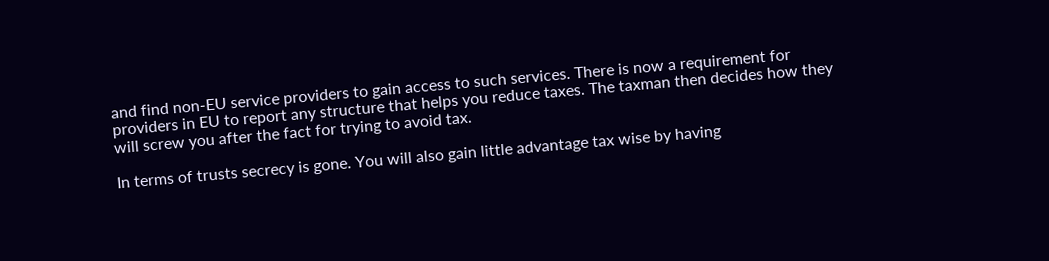and find non-EU service providers to gain access to such services. There is now a requirement for providers in EU to report any structure that helps you reduce taxes. The taxman then decides how they will screw you after the fact for trying to avoid tax.

In terms of trusts secrecy is gone. You will also gain little advantage tax wise by having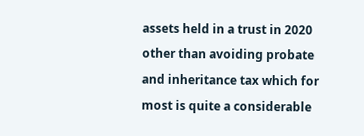assets held in a trust in 2020 other than avoiding probate and inheritance tax which for most is quite a considerable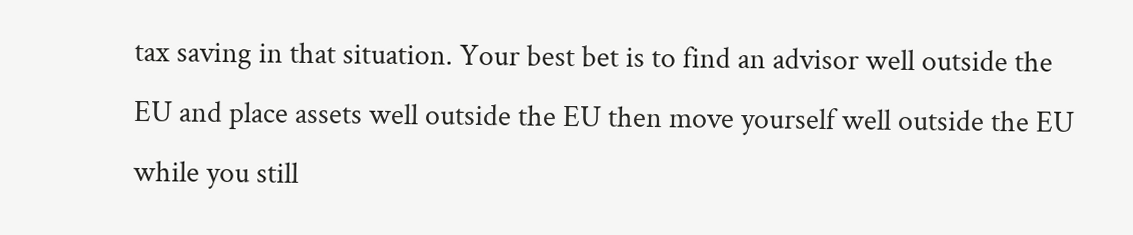tax saving in that situation. Your best bet is to find an advisor well outside the EU and place assets well outside the EU then move yourself well outside the EU while you still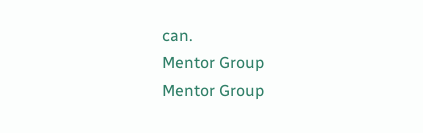can.
Mentor Group
Mentor Group